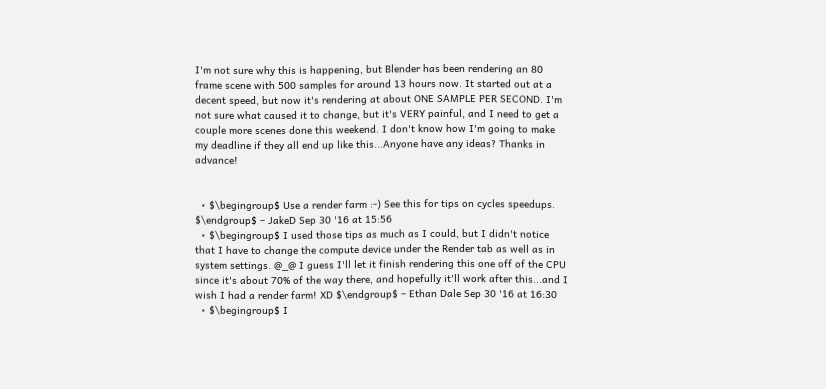I'm not sure why this is happening, but Blender has been rendering an 80 frame scene with 500 samples for around 13 hours now. It started out at a decent speed, but now it's rendering at about ONE SAMPLE PER SECOND. I'm not sure what caused it to change, but it's VERY painful, and I need to get a couple more scenes done this weekend. I don't know how I'm going to make my deadline if they all end up like this...Anyone have any ideas? Thanks in advance!


  • $\begingroup$ Use a render farm :-) See this for tips on cycles speedups. $\endgroup$ – JakeD Sep 30 '16 at 15:56
  • $\begingroup$ I used those tips as much as I could, but I didn't notice that I have to change the compute device under the Render tab as well as in system settings. @_@ I guess I'll let it finish rendering this one off of the CPU since it's about 70% of the way there, and hopefully it'll work after this...and I wish I had a render farm! XD $\endgroup$ – Ethan Dale Sep 30 '16 at 16:30
  • $\begingroup$ I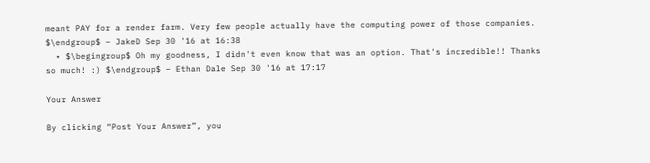meant PAY for a render farm. Very few people actually have the computing power of those companies. $\endgroup$ – JakeD Sep 30 '16 at 16:38
  • $\begingroup$ Oh my goodness, I didn't even know that was an option. That's incredible!! Thanks so much! :) $\endgroup$ – Ethan Dale Sep 30 '16 at 17:17

Your Answer

By clicking “Post Your Answer”, you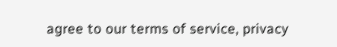agree to our terms of service, privacy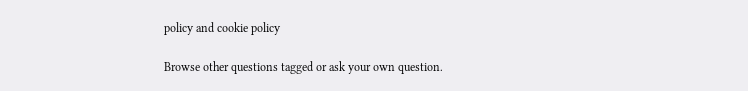policy and cookie policy

Browse other questions tagged or ask your own question.